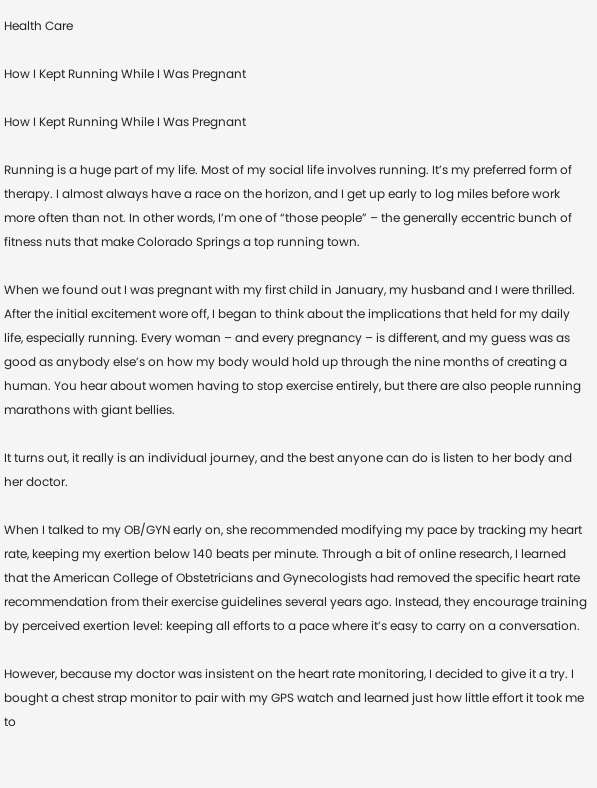Health Care

How I Kept Running While I Was Pregnant

How I Kept Running While I Was Pregnant

Running is a huge part of my life. Most of my social life involves running. It’s my preferred form of therapy. I almost always have a race on the horizon, and I get up early to log miles before work more often than not. In other words, I’m one of “those people” – the generally eccentric bunch of fitness nuts that make Colorado Springs a top running town.

When we found out I was pregnant with my first child in January, my husband and I were thrilled. After the initial excitement wore off, I began to think about the implications that held for my daily life, especially running. Every woman – and every pregnancy – is different, and my guess was as good as anybody else’s on how my body would hold up through the nine months of creating a human. You hear about women having to stop exercise entirely, but there are also people running marathons with giant bellies.

It turns out, it really is an individual journey, and the best anyone can do is listen to her body and her doctor.

When I talked to my OB/GYN early on, she recommended modifying my pace by tracking my heart rate, keeping my exertion below 140 beats per minute. Through a bit of online research, I learned that the American College of Obstetricians and Gynecologists had removed the specific heart rate recommendation from their exercise guidelines several years ago. Instead, they encourage training by perceived exertion level: keeping all efforts to a pace where it’s easy to carry on a conversation.

However, because my doctor was insistent on the heart rate monitoring, I decided to give it a try. I bought a chest strap monitor to pair with my GPS watch and learned just how little effort it took me to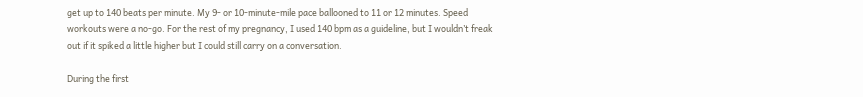get up to 140 beats per minute. My 9- or 10-minute-mile pace ballooned to 11 or 12 minutes. Speed workouts were a no-go. For the rest of my pregnancy, I used 140 bpm as a guideline, but I wouldn’t freak out if it spiked a little higher but I could still carry on a conversation.

During the first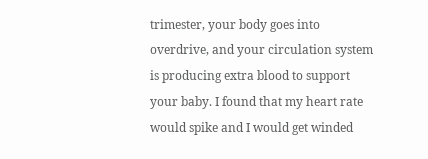trimester, your body goes into overdrive, and your circulation system is producing extra blood to support your baby. I found that my heart rate would spike and I would get winded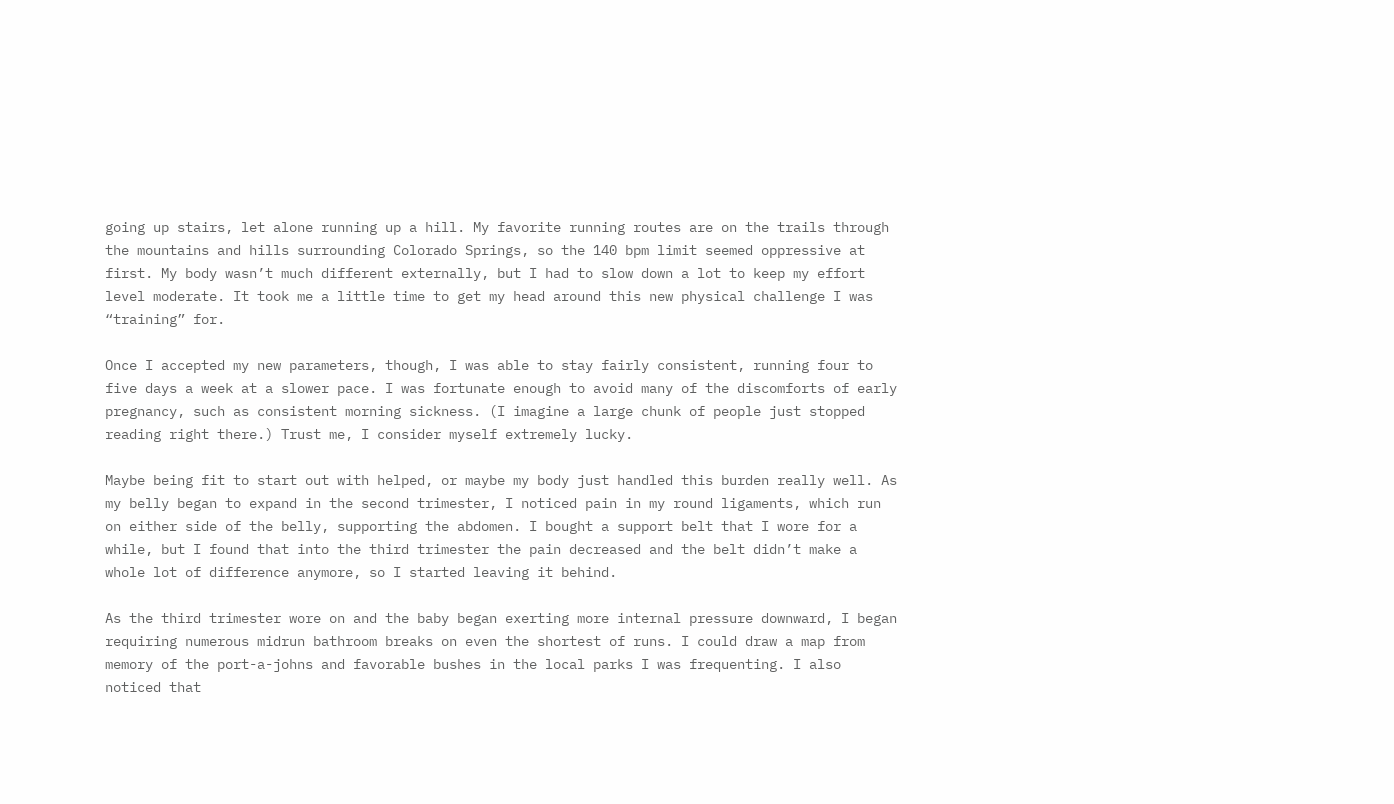going up stairs, let alone running up a hill. My favorite running routes are on the trails through the mountains and hills surrounding Colorado Springs, so the 140 bpm limit seemed oppressive at first. My body wasn’t much different externally, but I had to slow down a lot to keep my effort level moderate. It took me a little time to get my head around this new physical challenge I was “training” for.

Once I accepted my new parameters, though, I was able to stay fairly consistent, running four to five days a week at a slower pace. I was fortunate enough to avoid many of the discomforts of early pregnancy, such as consistent morning sickness. (I imagine a large chunk of people just stopped reading right there.) Trust me, I consider myself extremely lucky.

Maybe being fit to start out with helped, or maybe my body just handled this burden really well. As my belly began to expand in the second trimester, I noticed pain in my round ligaments, which run on either side of the belly, supporting the abdomen. I bought a support belt that I wore for a while, but I found that into the third trimester the pain decreased and the belt didn’t make a whole lot of difference anymore, so I started leaving it behind.

As the third trimester wore on and the baby began exerting more internal pressure downward, I began requiring numerous midrun bathroom breaks on even the shortest of runs. I could draw a map from memory of the port-a-johns and favorable bushes in the local parks I was frequenting. I also noticed that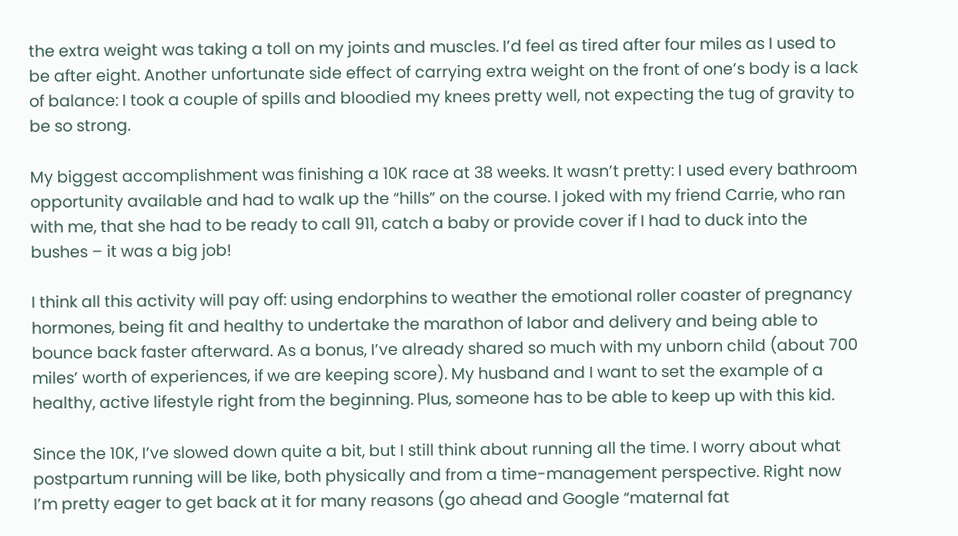the extra weight was taking a toll on my joints and muscles. I’d feel as tired after four miles as I used to be after eight. Another unfortunate side effect of carrying extra weight on the front of one’s body is a lack of balance: I took a couple of spills and bloodied my knees pretty well, not expecting the tug of gravity to be so strong.

My biggest accomplishment was finishing a 10K race at 38 weeks. It wasn’t pretty: I used every bathroom opportunity available and had to walk up the “hills” on the course. I joked with my friend Carrie, who ran with me, that she had to be ready to call 911, catch a baby or provide cover if I had to duck into the bushes – it was a big job!

I think all this activity will pay off: using endorphins to weather the emotional roller coaster of pregnancy hormones, being fit and healthy to undertake the marathon of labor and delivery and being able to bounce back faster afterward. As a bonus, I’ve already shared so much with my unborn child (about 700 miles’ worth of experiences, if we are keeping score). My husband and I want to set the example of a healthy, active lifestyle right from the beginning. Plus, someone has to be able to keep up with this kid.

Since the 10K, I’ve slowed down quite a bit, but I still think about running all the time. I worry about what postpartum running will be like, both physically and from a time-management perspective. Right now I’m pretty eager to get back at it for many reasons (go ahead and Google “maternal fat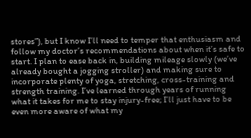stores”), but I know I’ll need to temper that enthusiasm and follow my doctor’s recommendations about when it’s safe to start. I plan to ease back in, building mileage slowly (we’ve already bought a jogging stroller) and making sure to incorporate plenty of yoga, stretching, cross-training and strength training. I’ve learned through years of running what it takes for me to stay injury-free; I’ll just have to be even more aware of what my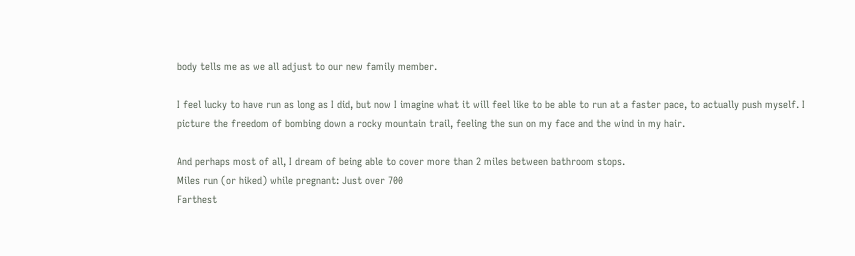body tells me as we all adjust to our new family member.

I feel lucky to have run as long as I did, but now I imagine what it will feel like to be able to run at a faster pace, to actually push myself. I picture the freedom of bombing down a rocky mountain trail, feeling the sun on my face and the wind in my hair.

And perhaps most of all, I dream of being able to cover more than 2 miles between bathroom stops.
Miles run (or hiked) while pregnant: Just over 700
Farthest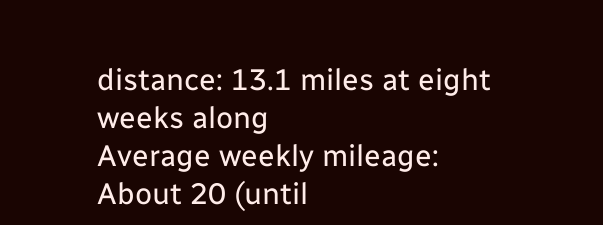distance: 13.1 miles at eight weeks along
Average weekly mileage: About 20 (until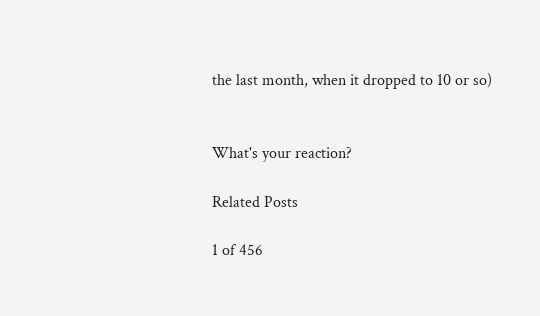the last month, when it dropped to 10 or so)


What's your reaction?

Related Posts

1 of 456